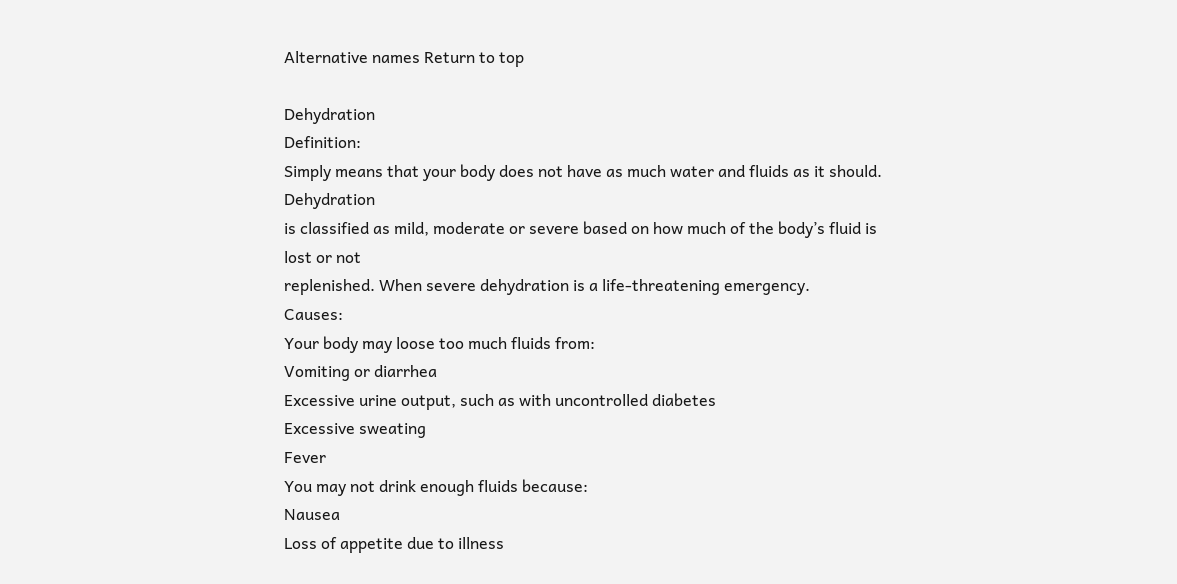Alternative names Return to top

Dehydration
Definition:
Simply means that your body does not have as much water and fluids as it should. Dehydration
is classified as mild, moderate or severe based on how much of the body’s fluid is lost or not
replenished. When severe dehydration is a life-threatening emergency.
Causes:
Your body may loose too much fluids from:
Vomiting or diarrhea
Excessive urine output, such as with uncontrolled diabetes
Excessive sweating
Fever
You may not drink enough fluids because:
Nausea
Loss of appetite due to illness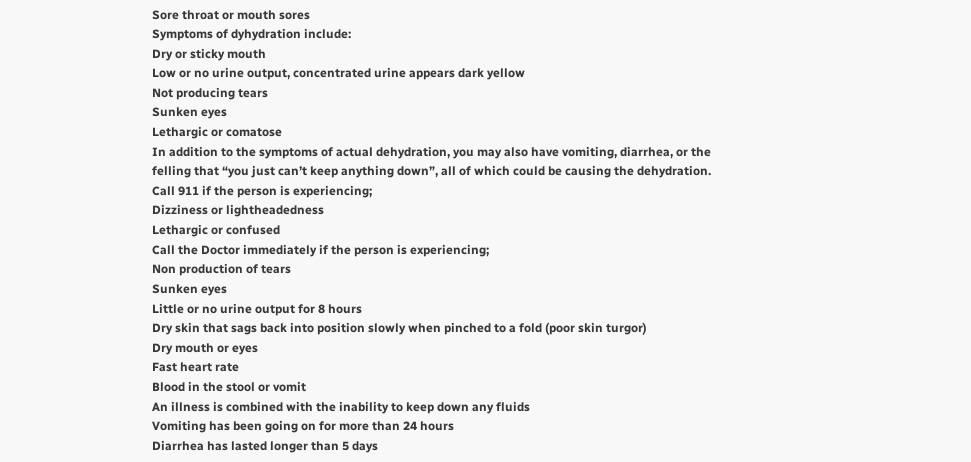Sore throat or mouth sores
Symptoms of dyhydration include:
Dry or sticky mouth
Low or no urine output, concentrated urine appears dark yellow
Not producing tears
Sunken eyes
Lethargic or comatose
In addition to the symptoms of actual dehydration, you may also have vomiting, diarrhea, or the
felling that “you just can’t keep anything down”, all of which could be causing the dehydration.
Call 911 if the person is experiencing;
Dizziness or lightheadedness
Lethargic or confused
Call the Doctor immediately if the person is experiencing;
Non production of tears
Sunken eyes
Little or no urine output for 8 hours
Dry skin that sags back into position slowly when pinched to a fold (poor skin turgor)
Dry mouth or eyes
Fast heart rate
Blood in the stool or vomit
An illness is combined with the inability to keep down any fluids
Vomiting has been going on for more than 24 hours
Diarrhea has lasted longer than 5 days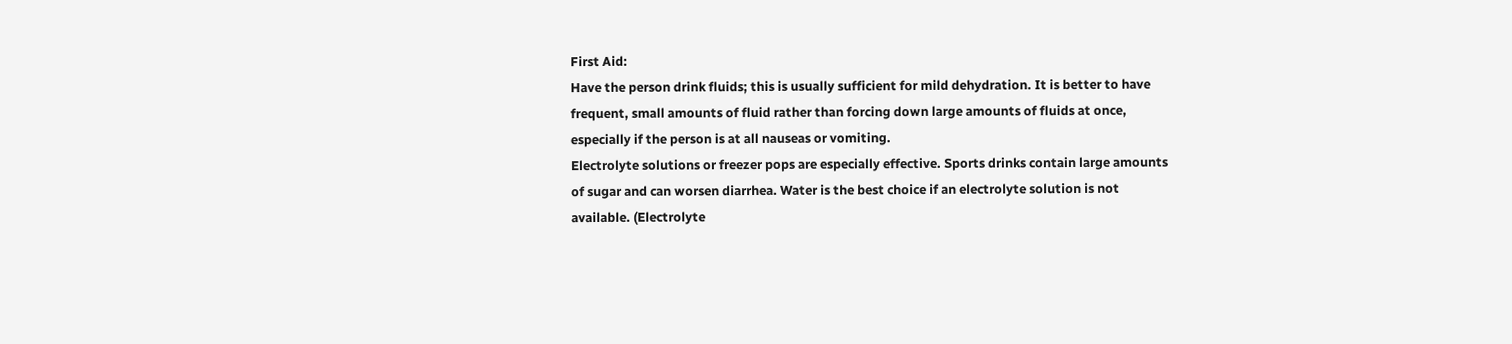First Aid:
Have the person drink fluids; this is usually sufficient for mild dehydration. It is better to have
frequent, small amounts of fluid rather than forcing down large amounts of fluids at once,
especially if the person is at all nauseas or vomiting.
Electrolyte solutions or freezer pops are especially effective. Sports drinks contain large amounts
of sugar and can worsen diarrhea. Water is the best choice if an electrolyte solution is not
available. (Electrolyte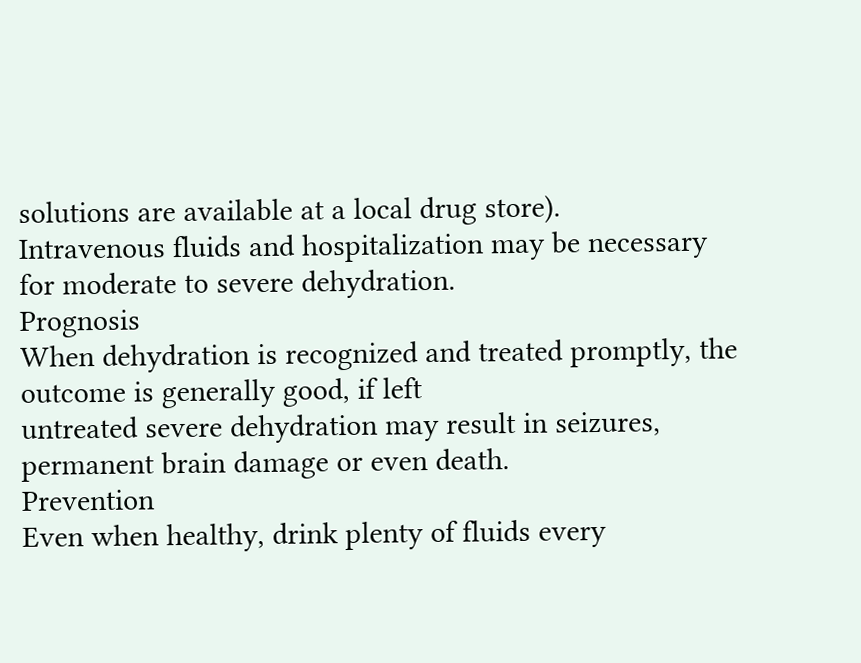solutions are available at a local drug store).
Intravenous fluids and hospitalization may be necessary for moderate to severe dehydration.
Prognosis
When dehydration is recognized and treated promptly, the outcome is generally good, if left
untreated severe dehydration may result in seizures, permanent brain damage or even death.
Prevention
Even when healthy, drink plenty of fluids every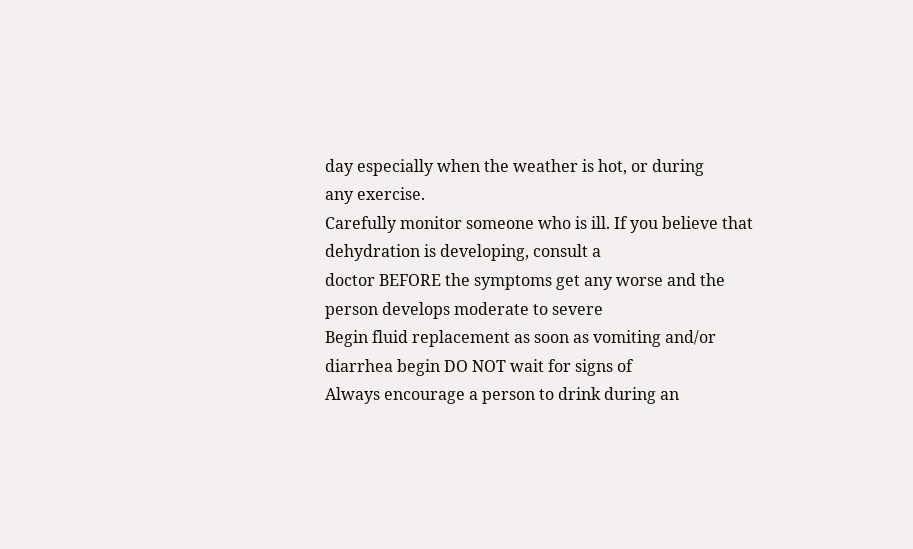day especially when the weather is hot, or during
any exercise.
Carefully monitor someone who is ill. If you believe that dehydration is developing, consult a
doctor BEFORE the symptoms get any worse and the person develops moderate to severe
Begin fluid replacement as soon as vomiting and/or diarrhea begin DO NOT wait for signs of
Always encourage a person to drink during an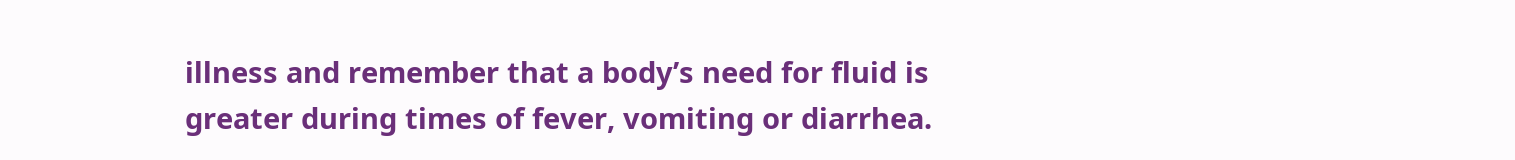illness and remember that a body’s need for fluid is
greater during times of fever, vomiting or diarrhea.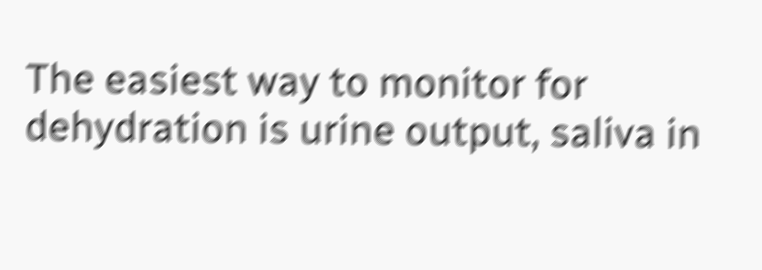The easiest way to monitor for dehydration is urine output, saliva in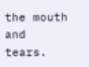the mouth and tears.